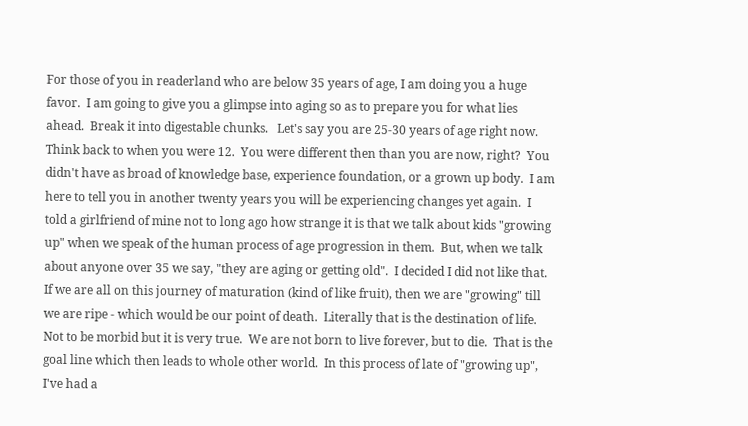For those of you in readerland who are below 35 years of age, I am doing you a huge favor.  I am going to give you a glimpse into aging so as to prepare you for what lies ahead.  Break it into digestable chunks.   Let's say you are 25-30 years of age right now.  Think back to when you were 12.  You were different then than you are now, right?  You didn't have as broad of knowledge base, experience foundation, or a grown up body.  I am here to tell you in another twenty years you will be experiencing changes yet again.  I told a girlfriend of mine not to long ago how strange it is that we talk about kids "growing up" when we speak of the human process of age progression in them.  But, when we talk about anyone over 35 we say, "they are aging or getting old".  I decided I did not like that.  If we are all on this journey of maturation (kind of like fruit), then we are "growing" till we are ripe - which would be our point of death.  Literally that is the destination of life.  Not to be morbid but it is very true.  We are not born to live forever, but to die.  That is the goal line which then leads to whole other world.  In this process of late of "growing up",  I've had a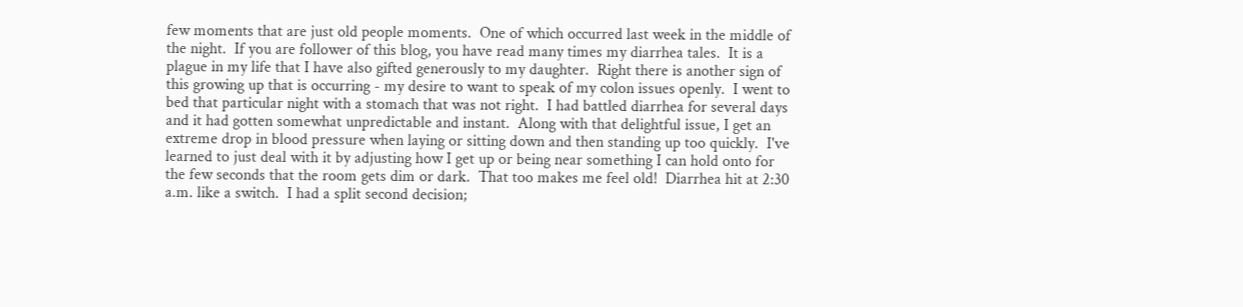few moments that are just old people moments.  One of which occurred last week in the middle of the night.  If you are follower of this blog, you have read many times my diarrhea tales.  It is a plague in my life that I have also gifted generously to my daughter.  Right there is another sign of this growing up that is occurring - my desire to want to speak of my colon issues openly.  I went to bed that particular night with a stomach that was not right.  I had battled diarrhea for several days and it had gotten somewhat unpredictable and instant.  Along with that delightful issue, I get an extreme drop in blood pressure when laying or sitting down and then standing up too quickly.  I've learned to just deal with it by adjusting how I get up or being near something I can hold onto for the few seconds that the room gets dim or dark.  That too makes me feel old!  Diarrhea hit at 2:30 a.m. like a switch.  I had a split second decision;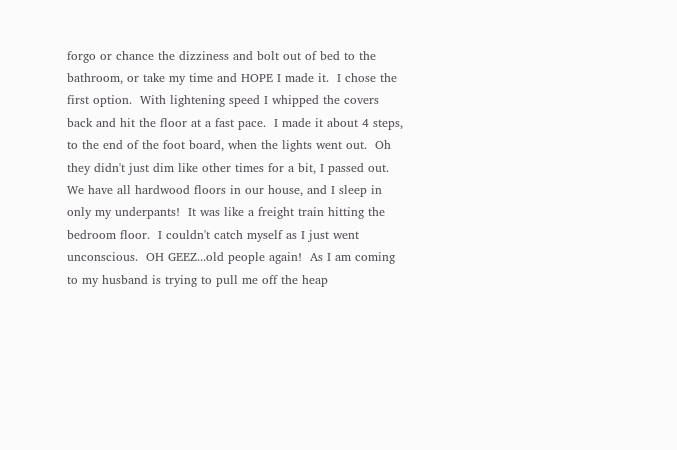forgo or chance the dizziness and bolt out of bed to the bathroom, or take my time and HOPE I made it.  I chose the first option.  With lightening speed I whipped the covers back and hit the floor at a fast pace.  I made it about 4 steps, to the end of the foot board, when the lights went out.  Oh they didn't just dim like other times for a bit, I passed out.  We have all hardwood floors in our house, and I sleep in only my underpants!  It was like a freight train hitting the bedroom floor.  I couldn't catch myself as I just went unconscious.  OH GEEZ...old people again!  As I am coming to my husband is trying to pull me off the heap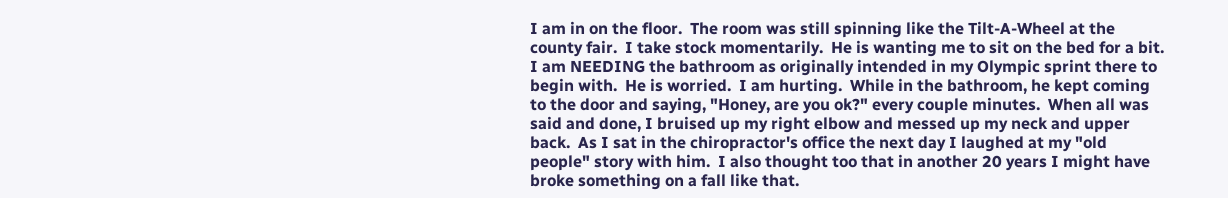I am in on the floor.  The room was still spinning like the Tilt-A-Wheel at the county fair.  I take stock momentarily.  He is wanting me to sit on the bed for a bit.  I am NEEDING the bathroom as originally intended in my Olympic sprint there to begin with.  He is worried.  I am hurting.  While in the bathroom, he kept coming to the door and saying, "Honey, are you ok?" every couple minutes.  When all was said and done, I bruised up my right elbow and messed up my neck and upper back.  As I sat in the chiropractor's office the next day I laughed at my "old people" story with him.  I also thought too that in another 20 years I might have broke something on a fall like that.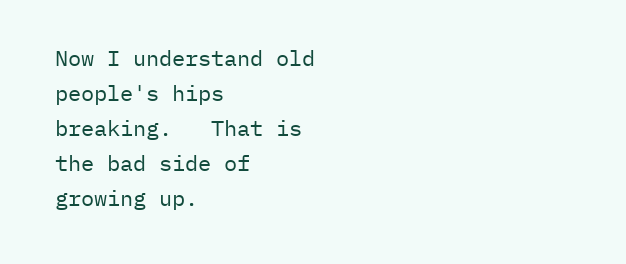Now I understand old people's hips breaking.   That is the bad side of growing up.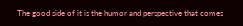The good side of it is the humor and perspective that comes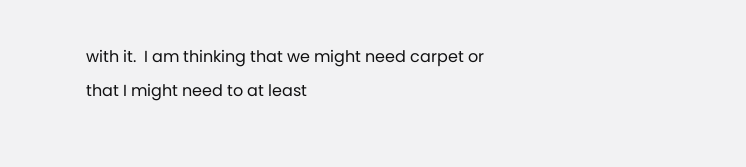with it.  I am thinking that we might need carpet or that I might need to at least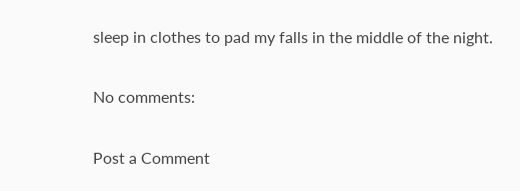sleep in clothes to pad my falls in the middle of the night.

No comments:

Post a Comment